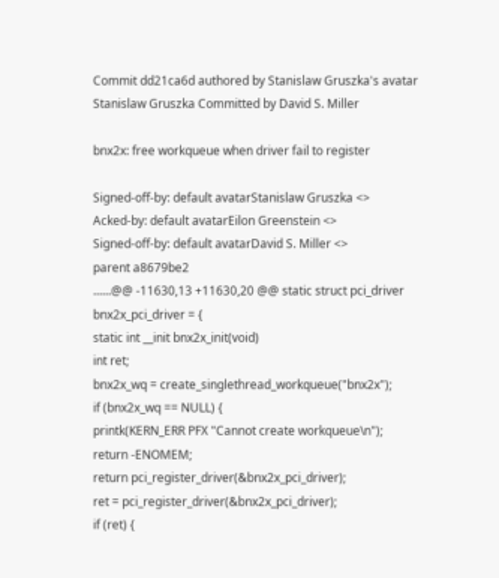Commit dd21ca6d authored by Stanislaw Gruszka's avatar Stanislaw Gruszka Committed by David S. Miller

bnx2x: free workqueue when driver fail to register

Signed-off-by: default avatarStanislaw Gruszka <>
Acked-by: default avatarEilon Greenstein <>
Signed-off-by: default avatarDavid S. Miller <>
parent a8679be2
......@@ -11630,13 +11630,20 @@ static struct pci_driver bnx2x_pci_driver = {
static int __init bnx2x_init(void)
int ret;
bnx2x_wq = create_singlethread_workqueue("bnx2x");
if (bnx2x_wq == NULL) {
printk(KERN_ERR PFX "Cannot create workqueue\n");
return -ENOMEM;
return pci_register_driver(&bnx2x_pci_driver);
ret = pci_register_driver(&bnx2x_pci_driver);
if (ret) {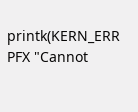printk(KERN_ERR PFX "Cannot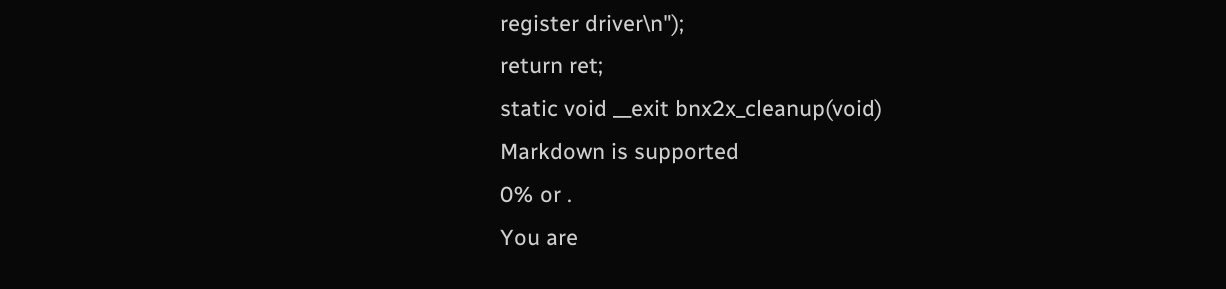register driver\n");
return ret;
static void __exit bnx2x_cleanup(void)
Markdown is supported
0% or .
You are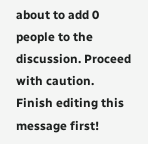about to add 0 people to the discussion. Proceed with caution.
Finish editing this message first!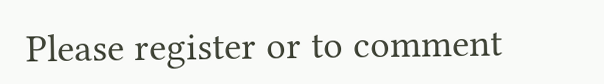Please register or to comment